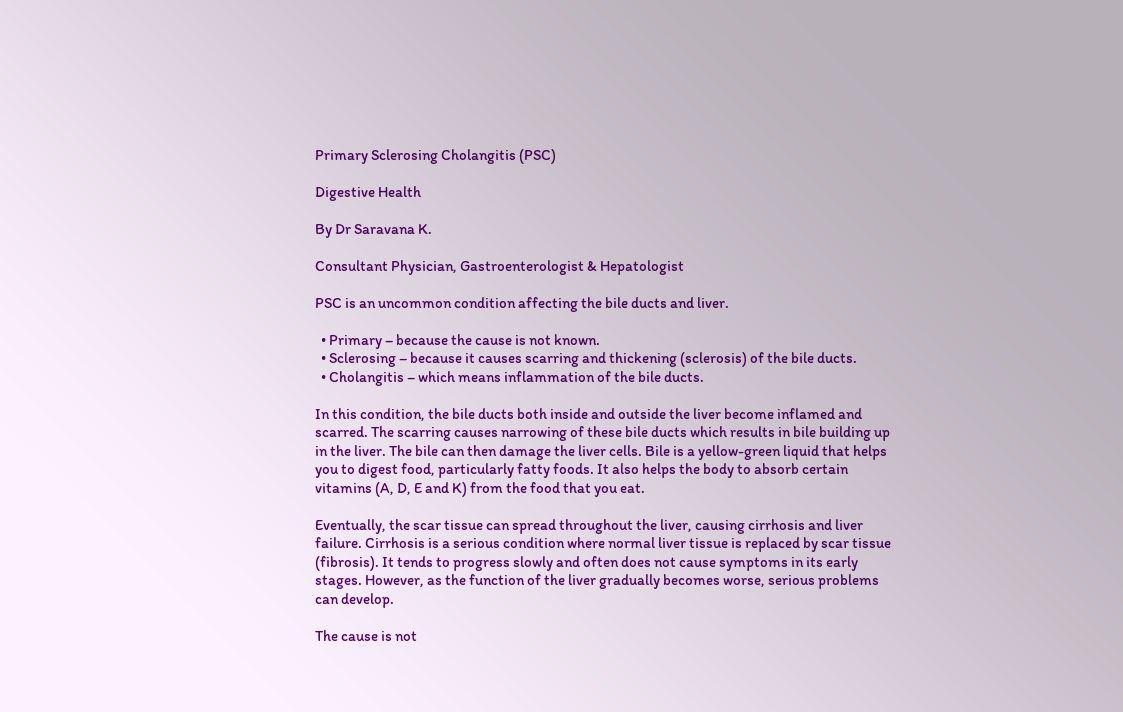Primary Sclerosing Cholangitis (PSC)

Digestive Health

By Dr Saravana K.

Consultant Physician, Gastroenterologist & Hepatologist

PSC is an uncommon condition affecting the bile ducts and liver.

  • Primary – because the cause is not known.
  • Sclerosing – because it causes scarring and thickening (sclerosis) of the bile ducts.
  • Cholangitis – which means inflammation of the bile ducts.

In this condition, the bile ducts both inside and outside the liver become inflamed and scarred. The scarring causes narrowing of these bile ducts which results in bile building up in the liver. The bile can then damage the liver cells. Bile is a yellow-green liquid that helps you to digest food, particularly fatty foods. It also helps the body to absorb certain vitamins (A, D, E and K) from the food that you eat.

Eventually, the scar tissue can spread throughout the liver, causing cirrhosis and liver failure. Cirrhosis is a serious condition where normal liver tissue is replaced by scar tissue (fibrosis). It tends to progress slowly and often does not cause symptoms in its early stages. However, as the function of the liver gradually becomes worse, serious problems can develop.

The cause is not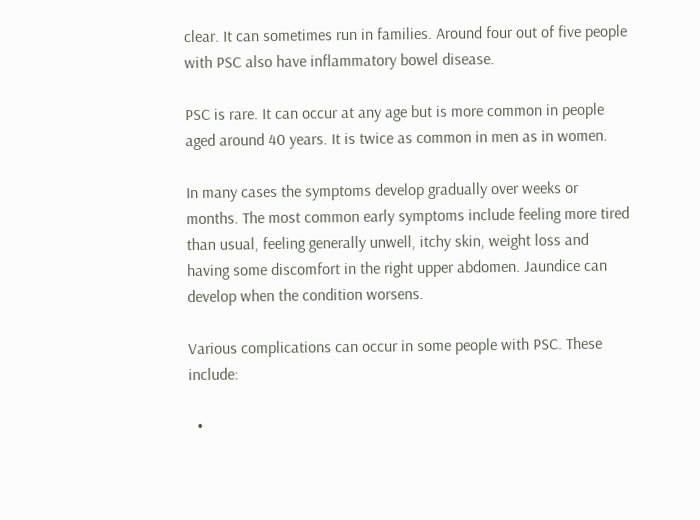clear. It can sometimes run in families. Around four out of five people with PSC also have inflammatory bowel disease.

PSC is rare. It can occur at any age but is more common in people aged around 40 years. It is twice as common in men as in women.

In many cases the symptoms develop gradually over weeks or months. The most common early symptoms include feeling more tired than usual, feeling generally unwell, itchy skin, weight loss and having some discomfort in the right upper abdomen. Jaundice can develop when the condition worsens.

Various complications can occur in some people with PSC. These include:

  •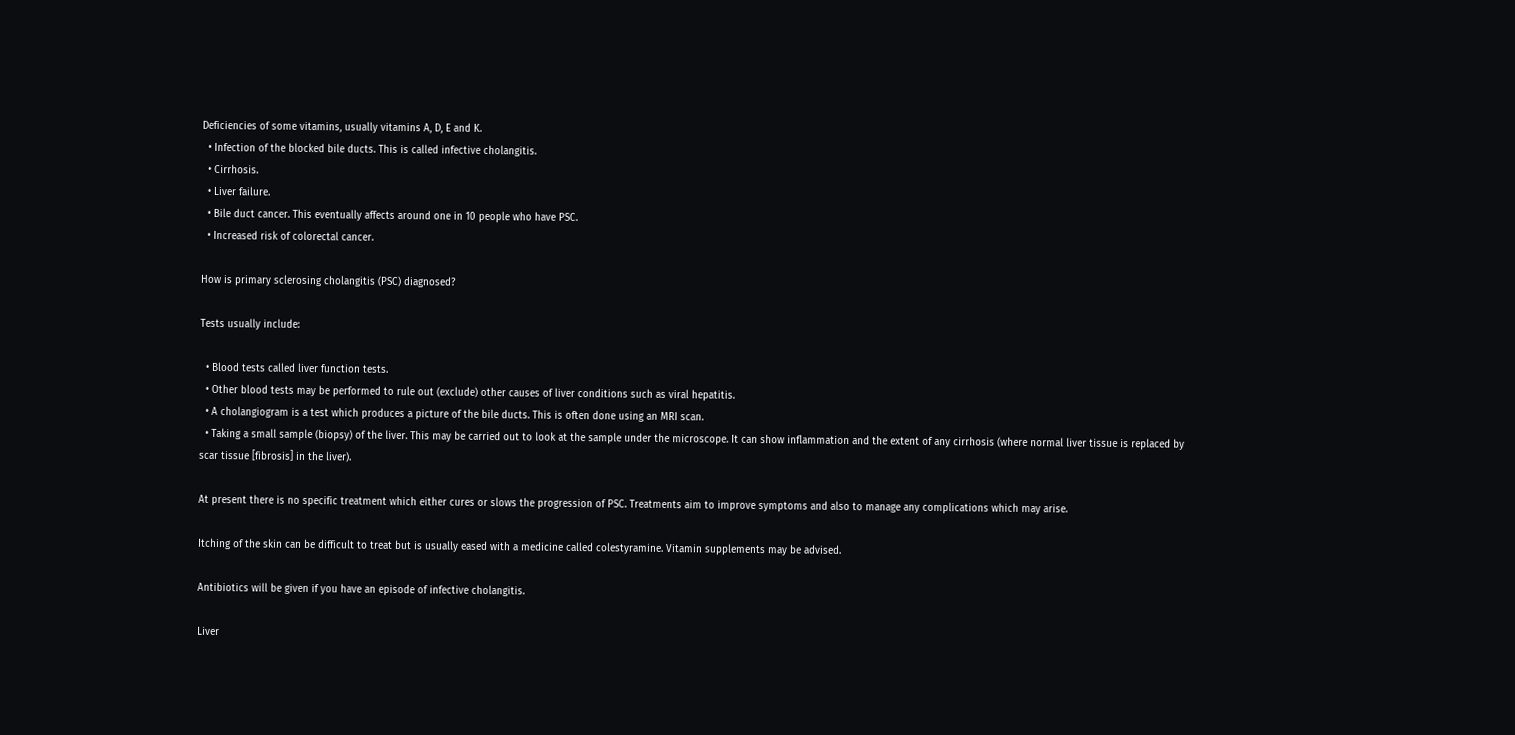Deficiencies of some vitamins, usually vitamins A, D, E and K.
  • Infection of the blocked bile ducts. This is called infective cholangitis.
  • Cirrhosis.
  • Liver failure.
  • Bile duct cancer. This eventually affects around one in 10 people who have PSC.
  • Increased risk of colorectal cancer.

How is primary sclerosing cholangitis (PSC) diagnosed?

Tests usually include:

  • Blood tests called liver function tests.
  • Other blood tests may be performed to rule out (exclude) other causes of liver conditions such as viral hepatitis.
  • A cholangiogram is a test which produces a picture of the bile ducts. This is often done using an MRI scan.
  • Taking a small sample (biopsy) of the liver. This may be carried out to look at the sample under the microscope. It can show inflammation and the extent of any cirrhosis (where normal liver tissue is replaced by scar tissue [fibrosis] in the liver).

At present there is no specific treatment which either cures or slows the progression of PSC. Treatments aim to improve symptoms and also to manage any complications which may arise.

Itching of the skin can be difficult to treat but is usually eased with a medicine called colestyramine. Vitamin supplements may be advised.

Antibiotics will be given if you have an episode of infective cholangitis.

Liver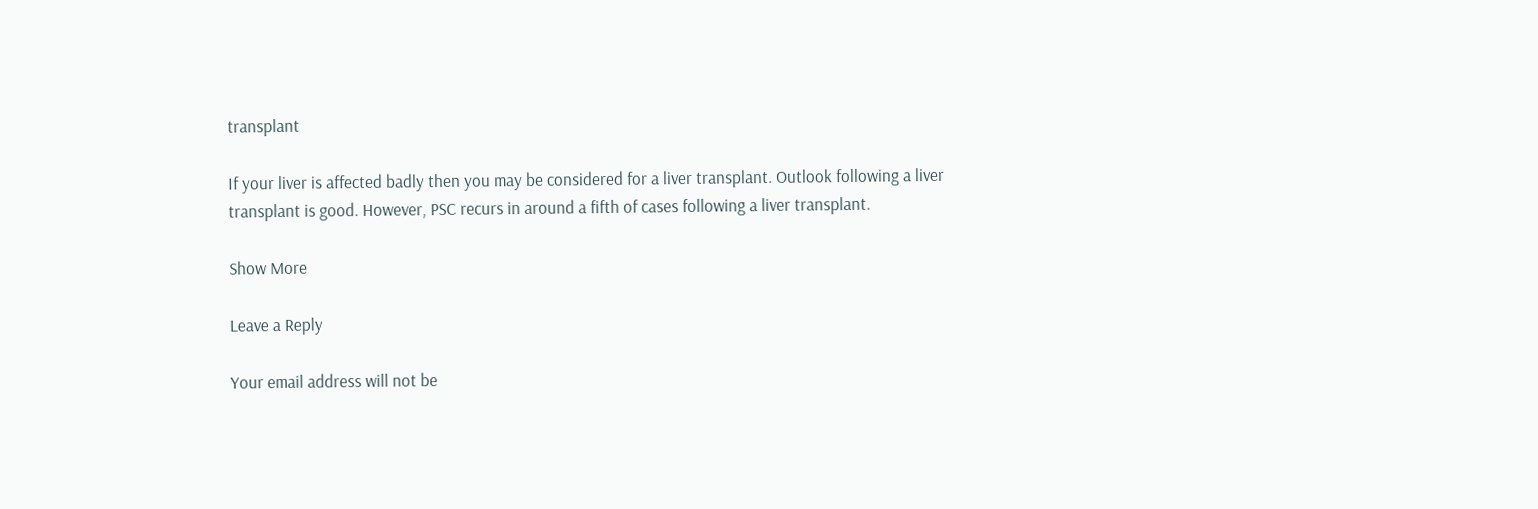transplant

If your liver is affected badly then you may be considered for a liver transplant. Outlook following a liver transplant is good. However, PSC recurs in around a fifth of cases following a liver transplant.

Show More

Leave a Reply

Your email address will not be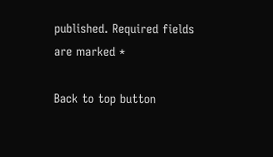published. Required fields are marked *

Back to top button